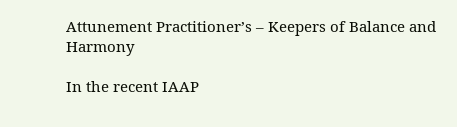Attunement Practitioner’s – Keepers of Balance and Harmony

In the recent IAAP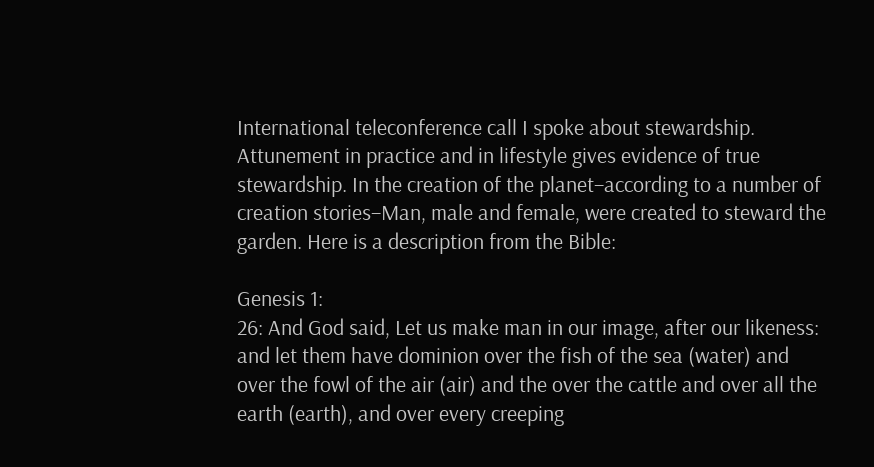International teleconference call I spoke about stewardship. Attunement in practice and in lifestyle gives evidence of true stewardship. In the creation of the planet–according to a number of creation stories–Man, male and female, were created to steward the garden. Here is a description from the Bible:

Genesis 1:
26: And God said, Let us make man in our image, after our likeness: and let them have dominion over the fish of the sea (water) and over the fowl of the air (air) and the over the cattle and over all the earth (earth), and over every creeping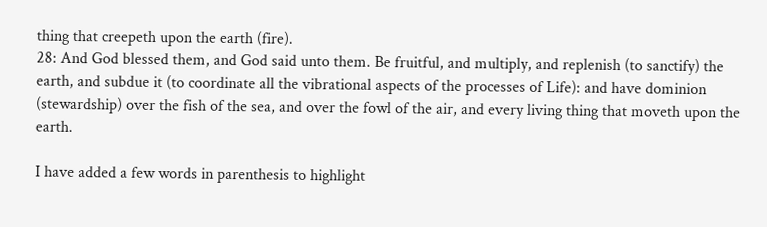thing that creepeth upon the earth (fire).
28: And God blessed them, and God said unto them. Be fruitful, and multiply, and replenish (to sanctify) the earth, and subdue it (to coordinate all the vibrational aspects of the processes of Life): and have dominion (stewardship) over the fish of the sea, and over the fowl of the air, and every living thing that moveth upon the earth.

I have added a few words in parenthesis to highlight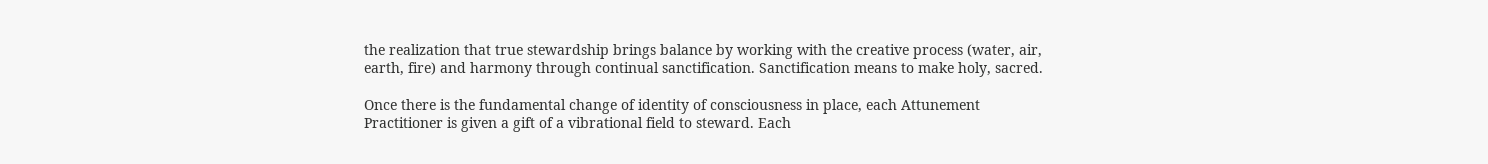the realization that true stewardship brings balance by working with the creative process (water, air, earth, fire) and harmony through continual sanctification. Sanctification means to make holy, sacred.

Once there is the fundamental change of identity of consciousness in place, each Attunement Practitioner is given a gift of a vibrational field to steward. Each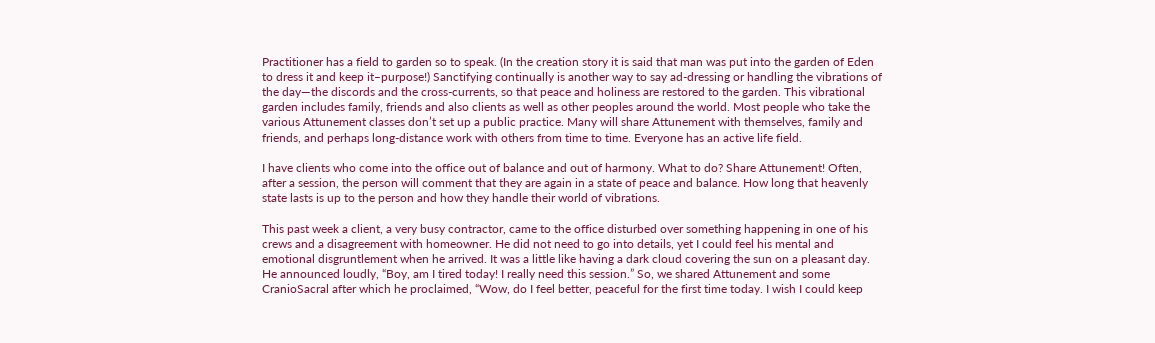Practitioner has a field to garden so to speak. (In the creation story it is said that man was put into the garden of Eden to dress it and keep it–purpose!) Sanctifying continually is another way to say ad-dressing or handling the vibrations of the day—the discords and the cross-currents, so that peace and holiness are restored to the garden. This vibrational garden includes family, friends and also clients as well as other peoples around the world. Most people who take the various Attunement classes don’t set up a public practice. Many will share Attunement with themselves, family and friends, and perhaps long-distance work with others from time to time. Everyone has an active life field.

I have clients who come into the office out of balance and out of harmony. What to do? Share Attunement! Often, after a session, the person will comment that they are again in a state of peace and balance. How long that heavenly state lasts is up to the person and how they handle their world of vibrations.

This past week a client, a very busy contractor, came to the office disturbed over something happening in one of his crews and a disagreement with homeowner. He did not need to go into details, yet I could feel his mental and emotional disgruntlement when he arrived. It was a little like having a dark cloud covering the sun on a pleasant day. He announced loudly, “Boy, am I tired today! I really need this session.” So, we shared Attunement and some CranioSacral after which he proclaimed, “Wow, do I feel better, peaceful for the first time today. I wish I could keep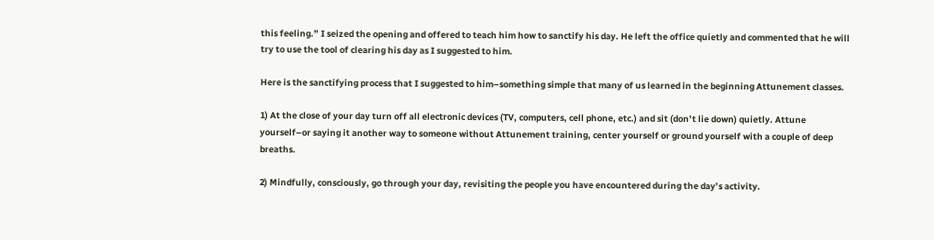this feeling.” I seized the opening and offered to teach him how to sanctify his day. He left the office quietly and commented that he will try to use the tool of clearing his day as I suggested to him.

Here is the sanctifying process that I suggested to him–something simple that many of us learned in the beginning Attunement classes.

1) At the close of your day turn off all electronic devices (TV, computers, cell phone, etc.) and sit (don’t lie down) quietly. Attune yourself–or saying it another way to someone without Attunement training, center yourself or ground yourself with a couple of deep breaths.

2) Mindfully, consciously, go through your day, revisiting the people you have encountered during the day’s activity.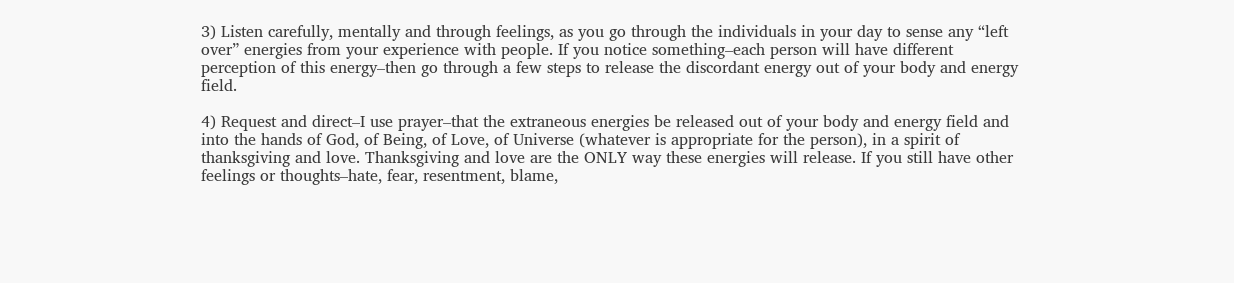3) Listen carefully, mentally and through feelings, as you go through the individuals in your day to sense any “left over” energies from your experience with people. If you notice something–each person will have different perception of this energy–then go through a few steps to release the discordant energy out of your body and energy field.

4) Request and direct–I use prayer–that the extraneous energies be released out of your body and energy field and into the hands of God, of Being, of Love, of Universe (whatever is appropriate for the person), in a spirit of thanksgiving and love. Thanksgiving and love are the ONLY way these energies will release. If you still have other feelings or thoughts–hate, fear, resentment, blame,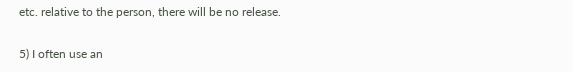etc. relative to the person, there will be no release.

5) I often use an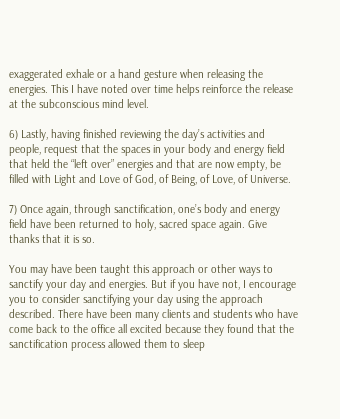exaggerated exhale or a hand gesture when releasing the energies. This I have noted over time helps reinforce the release at the subconscious mind level.

6) Lastly, having finished reviewing the day’s activities and people, request that the spaces in your body and energy field that held the “left over” energies and that are now empty, be filled with Light and Love of God, of Being, of Love, of Universe.

7) Once again, through sanctification, one’s body and energy field have been returned to holy, sacred space again. Give thanks that it is so.

You may have been taught this approach or other ways to sanctify your day and energies. But if you have not, I encourage you to consider sanctifying your day using the approach described. There have been many clients and students who have come back to the office all excited because they found that the sanctification process allowed them to sleep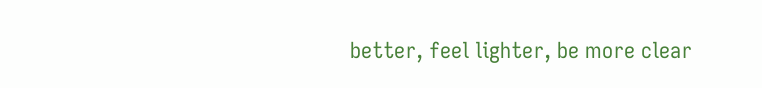better, feel lighter, be more clear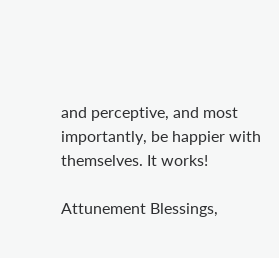and perceptive, and most importantly, be happier with themselves. It works!

Attunement Blessings,